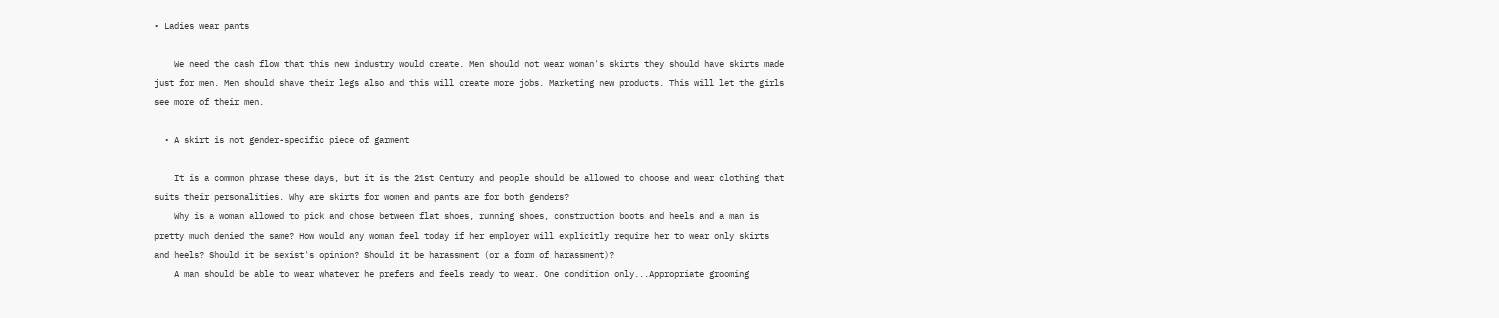• Ladies wear pants

    We need the cash flow that this new industry would create. Men should not wear woman's skirts they should have skirts made just for men. Men should shave their legs also and this will create more jobs. Marketing new products. This will let the girls see more of their men.

  • A skirt is not gender-specific piece of garment

    It is a common phrase these days, but it is the 21st Century and people should be allowed to choose and wear clothing that suits their personalities. Why are skirts for women and pants are for both genders?
    Why is a woman allowed to pick and chose between flat shoes, running shoes, construction boots and heels and a man is pretty much denied the same? How would any woman feel today if her employer will explicitly require her to wear only skirts and heels? Should it be sexist's opinion? Should it be harassment (or a form of harassment)?
    A man should be able to wear whatever he prefers and feels ready to wear. One condition only...Appropriate grooming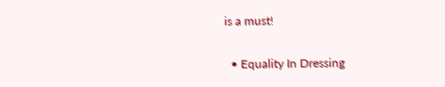is a must!

  • Equality In Dressing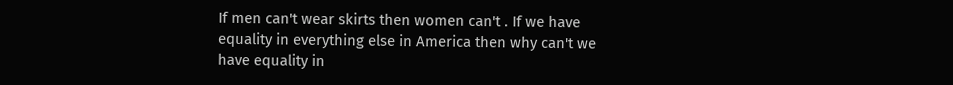If men can't wear skirts then women can't . If we have equality in everything else in America then why can't we have equality in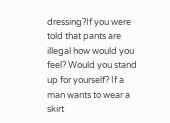dressing?If you were told that pants are illegal how would you feel? Would you stand up for yourself? If a man wants to wear a skirt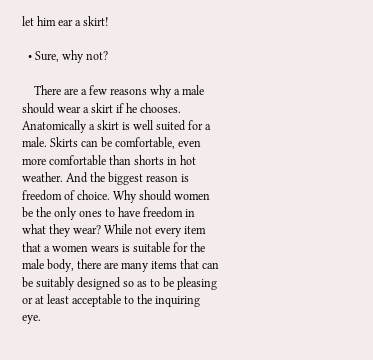let him ear a skirt!

  • Sure, why not?

    There are a few reasons why a male should wear a skirt if he chooses. Anatomically a skirt is well suited for a male. Skirts can be comfortable, even more comfortable than shorts in hot weather. And the biggest reason is freedom of choice. Why should women be the only ones to have freedom in what they wear? While not every item that a women wears is suitable for the male body, there are many items that can be suitably designed so as to be pleasing or at least acceptable to the inquiring eye.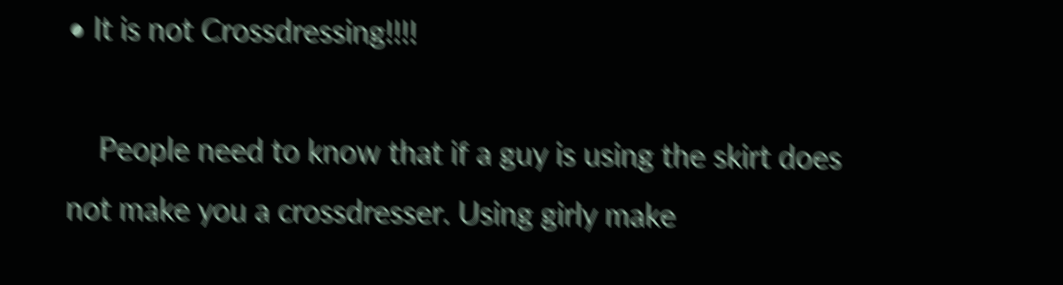• It is not Crossdressing!!!!

    People need to know that if a guy is using the skirt does not make you a crossdresser. Using girly make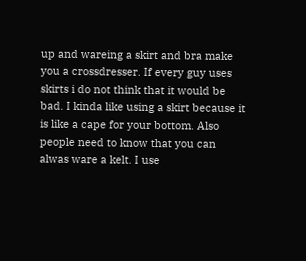up and wareing a skirt and bra make you a crossdresser. If every guy uses skirts i do not think that it would be bad. I kinda like using a skirt because it is like a cape for your bottom. Also people need to know that you can alwas ware a kelt. I use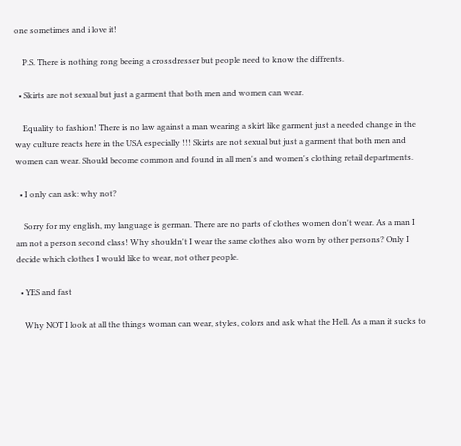one sometimes and i love it!

    P.S. There is nothing rong beeing a crossdresser but people need to know the diffrents.

  • Skirts are not sexual but just a garment that both men and women can wear.

    Equality to fashion! There is no law against a man wearing a skirt like garment just a needed change in the way culture reacts here in the USA especially !!! Skirts are not sexual but just a garment that both men and women can wear. Should become common and found in all men's and women's clothing retail departments.

  • I only can ask: why not?

    Sorry for my english, my language is german. There are no parts of clothes women don't wear. As a man I am not a person second class! Why shouldn't I wear the same clothes also worn by other persons? Only I decide which clothes I would like to wear, not other people.

  • YES and fast

    Why NOT I look at all the things woman can wear, styles, colors and ask what the Hell. As a man it sucks to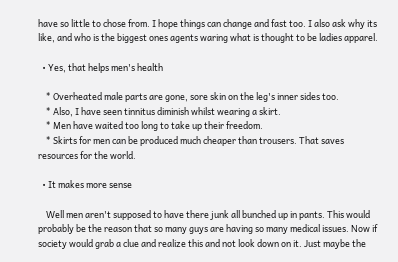have so little to chose from. I hope things can change and fast too. I also ask why its like, and who is the biggest ones agents waring what is thought to be ladies apparel.

  • Yes, that helps men's health

    * Overheated male parts are gone, sore skin on the leg's inner sides too.
    * Also, I have seen tinnitus diminish whilst wearing a skirt.
    * Men have waited too long to take up their freedom.
    * Skirts for men can be produced much cheaper than trousers. That saves resources for the world.

  • It makes more sense

    Well men aren't supposed to have there junk all bunched up in pants. This would probably be the reason that so many guys are having so many medical issues. Now if society would grab a clue and realize this and not look down on it. Just maybe the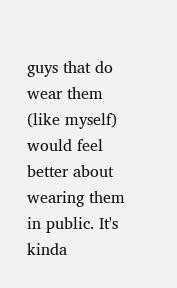guys that do wear them (like myself) would feel better about wearing them in public. It's kinda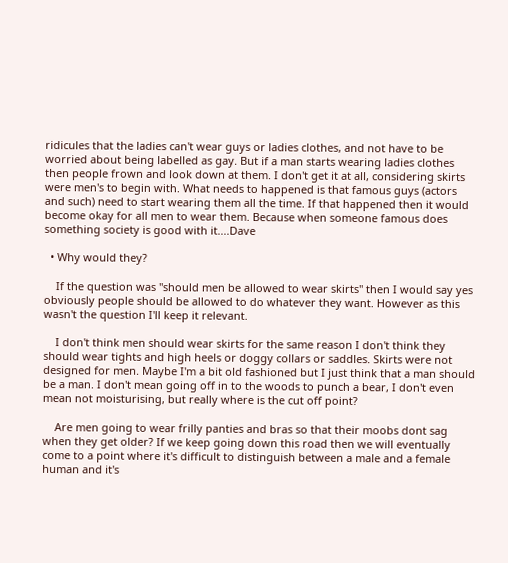ridicules that the ladies can't wear guys or ladies clothes, and not have to be worried about being labelled as gay. But if a man starts wearing ladies clothes then people frown and look down at them. I don't get it at all, considering skirts were men's to begin with. What needs to happened is that famous guys (actors and such) need to start wearing them all the time. If that happened then it would become okay for all men to wear them. Because when someone famous does something society is good with it....Dave

  • Why would they?

    If the question was "should men be allowed to wear skirts" then I would say yes obviously people should be allowed to do whatever they want. However as this wasn't the question I'll keep it relevant.

    I don't think men should wear skirts for the same reason I don't think they should wear tights and high heels or doggy collars or saddles. Skirts were not designed for men. Maybe I'm a bit old fashioned but I just think that a man should be a man. I don't mean going off in to the woods to punch a bear, I don't even mean not moisturising, but really where is the cut off point?

    Are men going to wear frilly panties and bras so that their moobs dont sag when they get older? If we keep going down this road then we will eventually come to a point where it's difficult to distinguish between a male and a female human and it's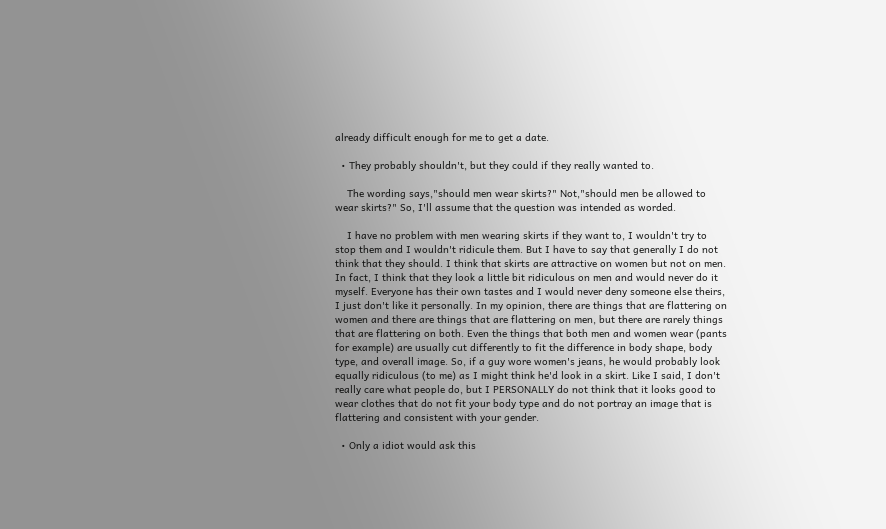already difficult enough for me to get a date.

  • They probably shouldn't, but they could if they really wanted to.

    The wording says,"should men wear skirts?" Not,"should men be allowed to wear skirts?" So, I'll assume that the question was intended as worded.

    I have no problem with men wearing skirts if they want to, I wouldn't try to stop them and I wouldn't ridicule them. But I have to say that generally I do not think that they should. I think that skirts are attractive on women but not on men. In fact, I think that they look a little bit ridiculous on men and would never do it myself. Everyone has their own tastes and I would never deny someone else theirs, I just don't like it personally. In my opinion, there are things that are flattering on women and there are things that are flattering on men, but there are rarely things that are flattering on both. Even the things that both men and women wear (pants for example) are usually cut differently to fit the difference in body shape, body type, and overall image. So, if a guy wore women's jeans, he would probably look equally ridiculous (to me) as I might think he'd look in a skirt. Like I said, I don't really care what people do, but I PERSONALLY do not think that it looks good to wear clothes that do not fit your body type and do not portray an image that is flattering and consistent with your gender.

  • Only a idiot would ask this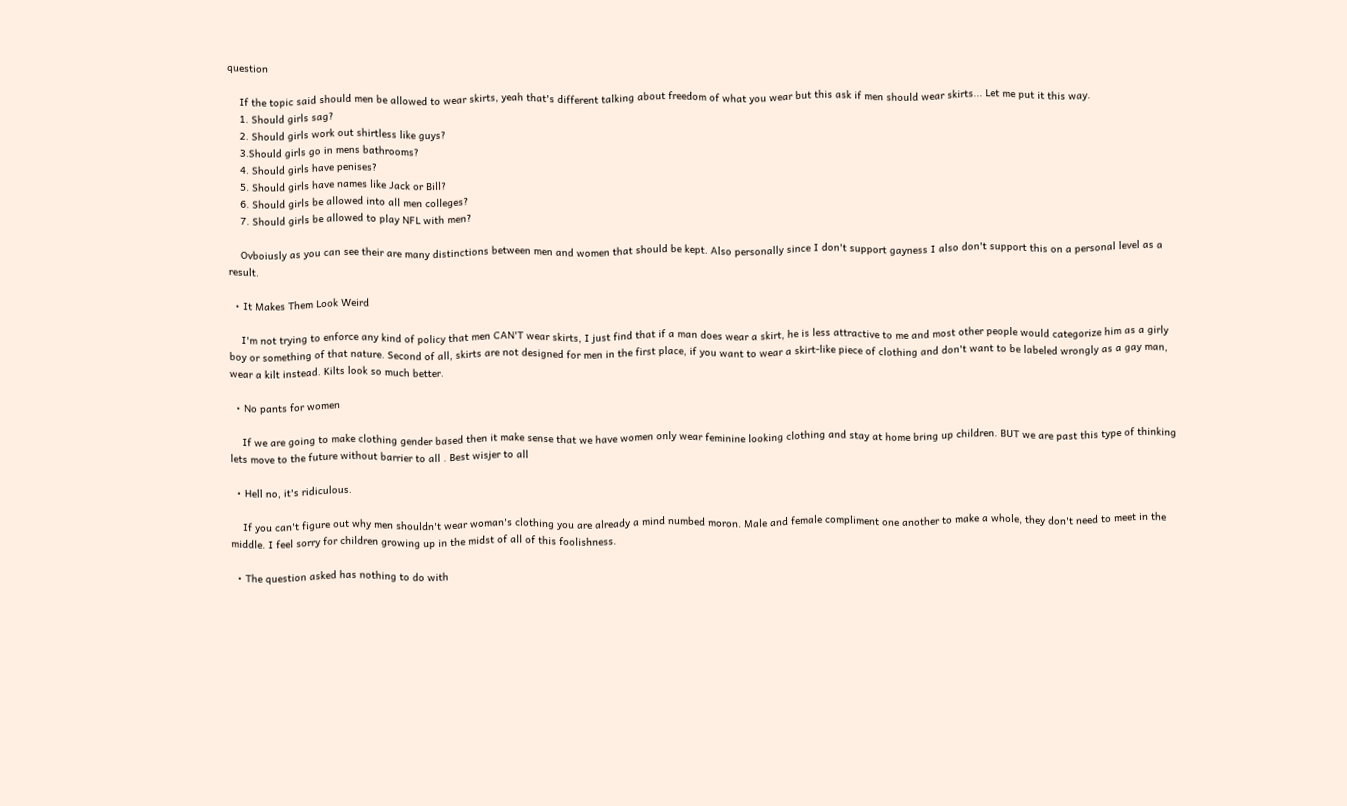question

    If the topic said should men be allowed to wear skirts, yeah that's different talking about freedom of what you wear but this ask if men should wear skirts... Let me put it this way.
    1. Should girls sag?
    2. Should girls work out shirtless like guys?
    3.Should girls go in mens bathrooms?
    4. Should girls have penises?
    5. Should girls have names like Jack or Bill?
    6. Should girls be allowed into all men colleges?
    7. Should girls be allowed to play NFL with men?

    Ovboiusly as you can see their are many distinctions between men and women that should be kept. Also personally since I don't support gayness I also don't support this on a personal level as a result.

  • It Makes Them Look Weird

    I'm not trying to enforce any kind of policy that men CAN'T wear skirts, I just find that if a man does wear a skirt, he is less attractive to me and most other people would categorize him as a girly boy or something of that nature. Second of all, skirts are not designed for men in the first place, if you want to wear a skirt-like piece of clothing and don't want to be labeled wrongly as a gay man, wear a kilt instead. Kilts look so much better.

  • No pants for women

    If we are going to make clothing gender based then it make sense that we have women only wear feminine looking clothing and stay at home bring up children. BUT we are past this type of thinking lets move to the future without barrier to all . Best wisjer to all

  • Hell no, it's ridiculous.

    If you can't figure out why men shouldn't wear woman's clothing you are already a mind numbed moron. Male and female compliment one another to make a whole, they don't need to meet in the middle. I feel sorry for children growing up in the midst of all of this foolishness.

  • The question asked has nothing to do with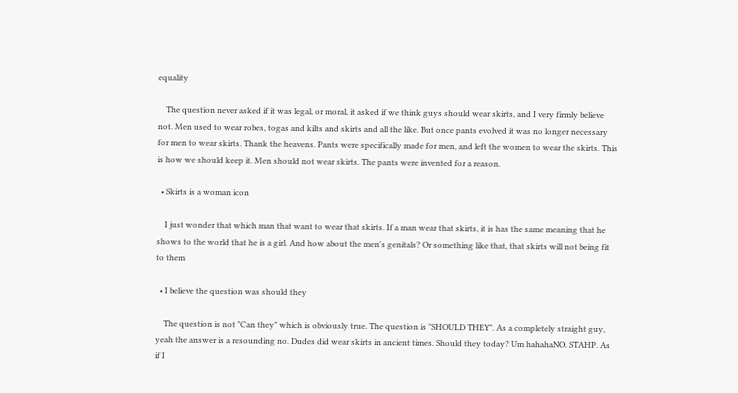equality

    The question never asked if it was legal, or moral, it asked if we think guys should wear skirts, and I very firmly believe not. Men used to wear robes, togas and kilts and skirts and all the like. But once pants evolved it was no longer necessary for men to wear skirts. Thank the heavens. Pants were specifically made for men, and left the women to wear the skirts. This is how we should keep it. Men should not wear skirts. The pants were invented for a reason.

  • Skirts is a woman icon

    I just wonder that which man that want to wear that skirts. If a man wear that skirts, it is has the same meaning that he shows to the world that he is a girl. And how about the men's genitals? Or something like that, that skirts will not being fit to them

  • I believe the question was should they

    The question is not "Can they" which is obviously true. The question is "SHOULD THEY". As a completely straight guy, yeah the answer is a resounding no. Dudes did wear skirts in ancient times. Should they today? Um hahahaNO. STAHP. As if I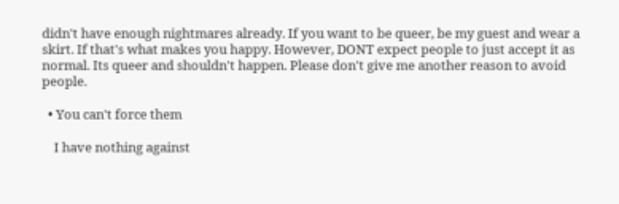didn't have enough nightmares already. If you want to be queer, be my guest and wear a skirt. If that's what makes you happy. However, DONT expect people to just accept it as normal. Its queer and shouldn't happen. Please don't give me another reason to avoid people.

  • You can't force them

    I have nothing against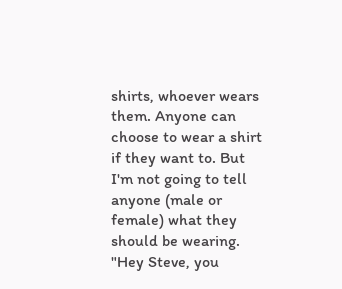shirts, whoever wears them. Anyone can choose to wear a shirt if they want to. But I'm not going to tell anyone (male or female) what they should be wearing. "Hey Steve, you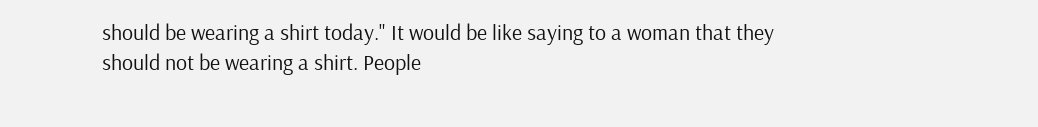should be wearing a shirt today." It would be like saying to a woman that they should not be wearing a shirt. People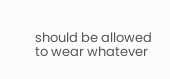should be allowed to wear whatever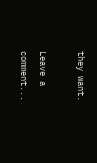they want.

Leave a comment...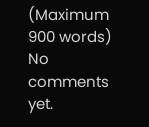(Maximum 900 words)
No comments yet.